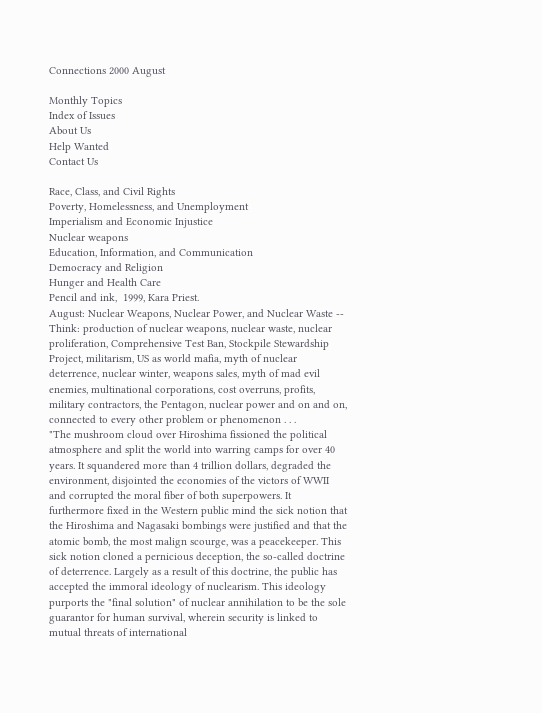Connections 2000 August

Monthly Topics
Index of Issues
About Us
Help Wanted
Contact Us

Race, Class, and Civil Rights
Poverty, Homelessness, and Unemployment
Imperialism and Economic Injustice
Nuclear weapons
Education, Information, and Communication
Democracy and Religion
Hunger and Health Care
Pencil and ink,  1999, Kara Priest.
August: Nuclear Weapons, Nuclear Power, and Nuclear Waste -- Think: production of nuclear weapons, nuclear waste, nuclear proliferation, Comprehensive Test Ban, Stockpile Stewardship Project, militarism, US as world mafia, myth of nuclear deterrence, nuclear winter, weapons sales, myth of mad evil enemies, multinational corporations, cost overruns, profits, military contractors, the Pentagon, nuclear power and on and on, connected to every other problem or phenomenon . . .
"The mushroom cloud over Hiroshima fissioned the political atmosphere and split the world into warring camps for over 40 years. It squandered more than 4 trillion dollars, degraded the environment, disjointed the economies of the victors of WWII and corrupted the moral fiber of both superpowers. It furthermore fixed in the Western public mind the sick notion that the Hiroshima and Nagasaki bombings were justified and that the atomic bomb, the most malign scourge, was a peacekeeper. This sick notion cloned a pernicious deception, the so-called doctrine of deterrence. Largely as a result of this doctrine, the public has accepted the immoral ideology of nuclearism. This ideology purports the "final solution" of nuclear annihilation to be the sole guarantor for human survival, wherein security is linked to mutual threats of international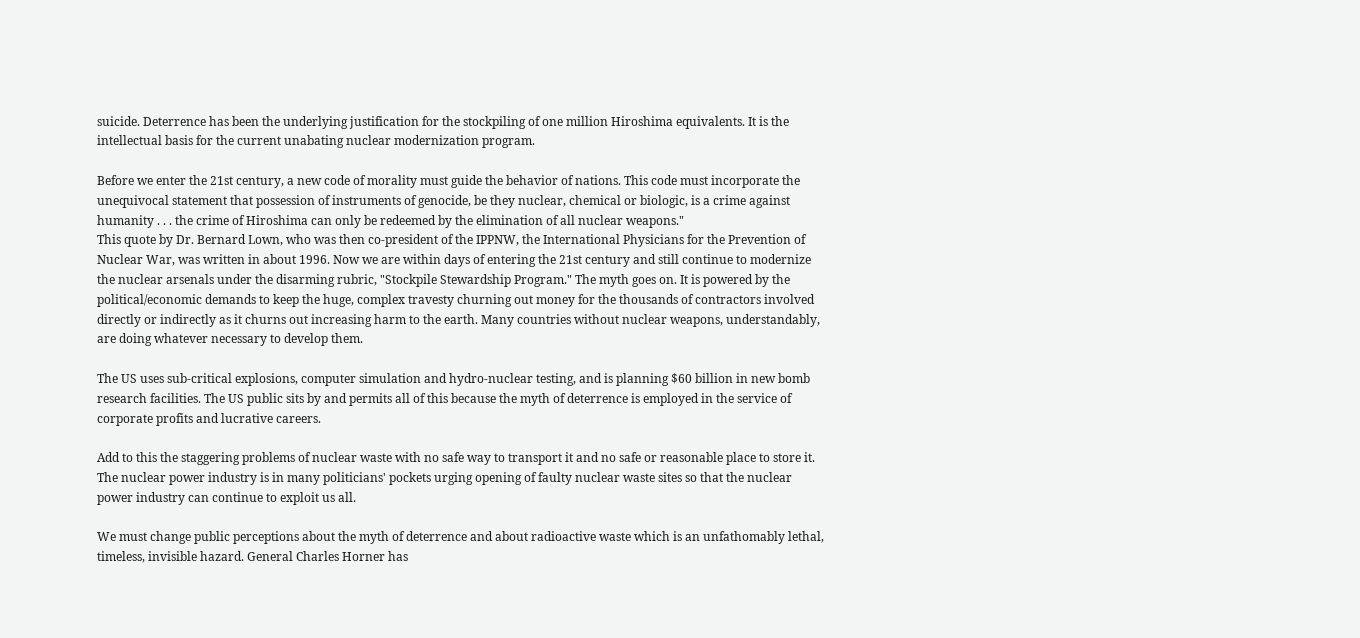suicide. Deterrence has been the underlying justification for the stockpiling of one million Hiroshima equivalents. It is the intellectual basis for the current unabating nuclear modernization program.

Before we enter the 21st century, a new code of morality must guide the behavior of nations. This code must incorporate the unequivocal statement that possession of instruments of genocide, be they nuclear, chemical or biologic, is a crime against humanity . . . the crime of Hiroshima can only be redeemed by the elimination of all nuclear weapons."
This quote by Dr. Bernard Lown, who was then co-president of the IPPNW, the International Physicians for the Prevention of Nuclear War, was written in about 1996. Now we are within days of entering the 21st century and still continue to modernize the nuclear arsenals under the disarming rubric, "Stockpile Stewardship Program." The myth goes on. It is powered by the political/economic demands to keep the huge, complex travesty churning out money for the thousands of contractors involved directly or indirectly as it churns out increasing harm to the earth. Many countries without nuclear weapons, understandably, are doing whatever necessary to develop them.

The US uses sub-critical explosions, computer simulation and hydro-nuclear testing, and is planning $60 billion in new bomb research facilities. The US public sits by and permits all of this because the myth of deterrence is employed in the service of corporate profits and lucrative careers.

Add to this the staggering problems of nuclear waste with no safe way to transport it and no safe or reasonable place to store it. The nuclear power industry is in many politicians' pockets urging opening of faulty nuclear waste sites so that the nuclear power industry can continue to exploit us all.

We must change public perceptions about the myth of deterrence and about radioactive waste which is an unfathomably lethal, timeless, invisible hazard. General Charles Horner has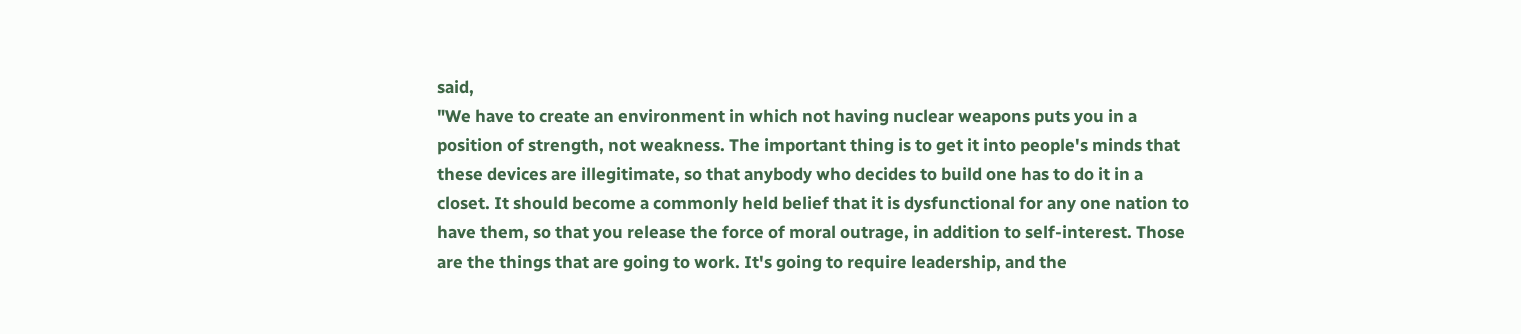said,
"We have to create an environment in which not having nuclear weapons puts you in a position of strength, not weakness. The important thing is to get it into people's minds that these devices are illegitimate, so that anybody who decides to build one has to do it in a closet. It should become a commonly held belief that it is dysfunctional for any one nation to have them, so that you release the force of moral outrage, in addition to self-interest. Those are the things that are going to work. It's going to require leadership, and the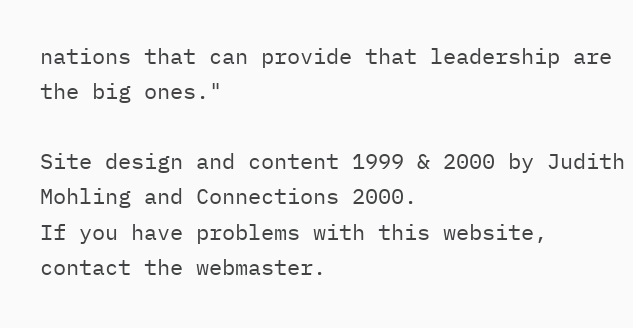nations that can provide that leadership are the big ones."

Site design and content 1999 & 2000 by Judith Mohling and Connections 2000.
If you have problems with this website, contact the webmaster.